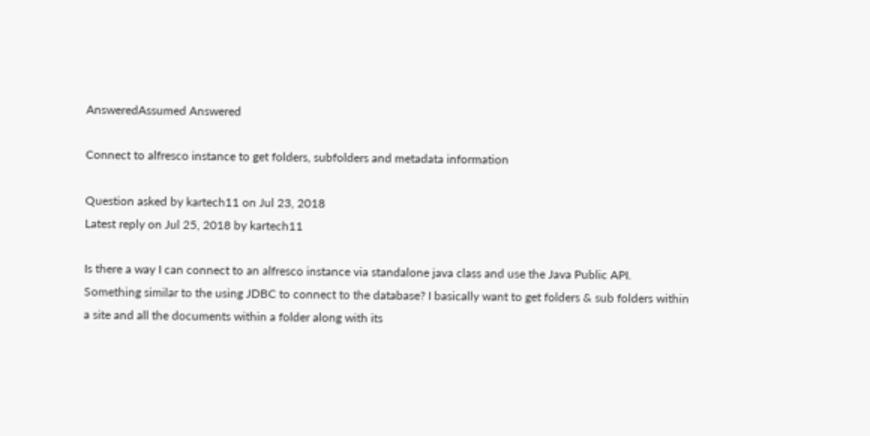AnsweredAssumed Answered

Connect to alfresco instance to get folders, subfolders and metadata information

Question asked by kartech11 on Jul 23, 2018
Latest reply on Jul 25, 2018 by kartech11

Is there a way I can connect to an alfresco instance via standalone java class and use the Java Public API. Something similar to the using JDBC to connect to the database? I basically want to get folders & sub folders within a site and all the documents within a folder along with its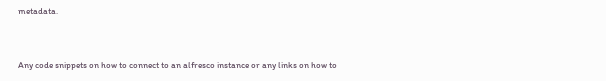metadata.


Any code snippets on how to connect to an alfresco instance or any links on how to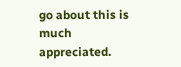go about this is much appreciated.